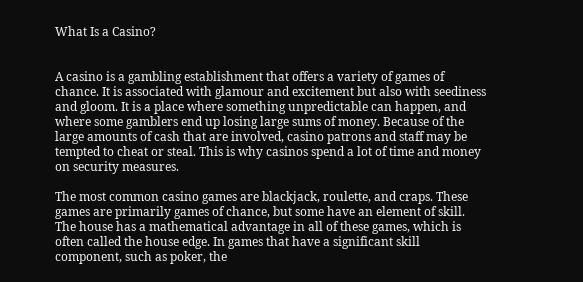What Is a Casino?


A casino is a gambling establishment that offers a variety of games of chance. It is associated with glamour and excitement but also with seediness and gloom. It is a place where something unpredictable can happen, and where some gamblers end up losing large sums of money. Because of the large amounts of cash that are involved, casino patrons and staff may be tempted to cheat or steal. This is why casinos spend a lot of time and money on security measures.

The most common casino games are blackjack, roulette, and craps. These games are primarily games of chance, but some have an element of skill. The house has a mathematical advantage in all of these games, which is often called the house edge. In games that have a significant skill component, such as poker, the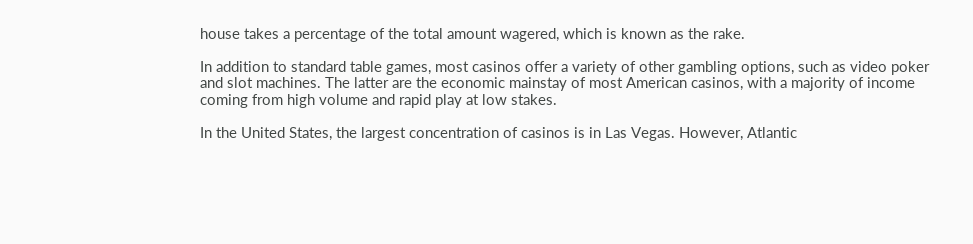house takes a percentage of the total amount wagered, which is known as the rake.

In addition to standard table games, most casinos offer a variety of other gambling options, such as video poker and slot machines. The latter are the economic mainstay of most American casinos, with a majority of income coming from high volume and rapid play at low stakes.

In the United States, the largest concentration of casinos is in Las Vegas. However, Atlantic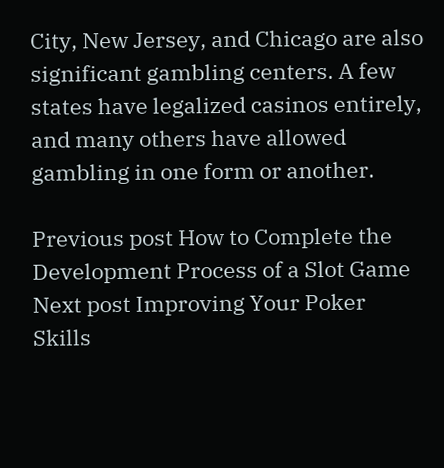City, New Jersey, and Chicago are also significant gambling centers. A few states have legalized casinos entirely, and many others have allowed gambling in one form or another.

Previous post How to Complete the Development Process of a Slot Game
Next post Improving Your Poker Skills